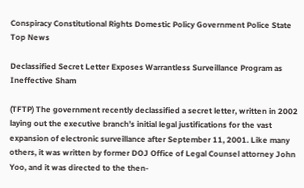Conspiracy Constitutional Rights Domestic Policy Government Police State Top News

Declassified Secret Letter Exposes Warrantless Surveillance Program as Ineffective Sham

(TFTP) The government recently declassified a secret letter, written in 2002 laying out the executive branch’s initial legal justifications for the vast expansion of electronic surveillance after September 11, 2001. Like many others, it was written by former DOJ Office of Legal Counsel attorney John Yoo, and it was directed to the then-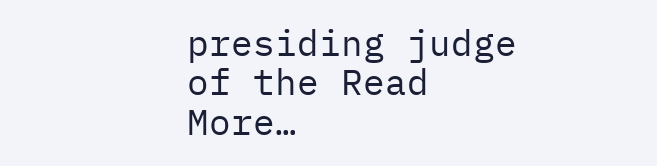presiding judge of the Read More…